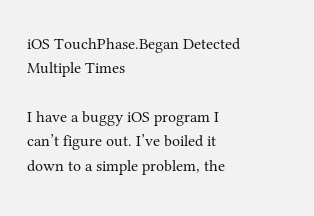iOS TouchPhase.Began Detected Multiple Times

I have a buggy iOS program I can’t figure out. I’ve boiled it down to a simple problem, the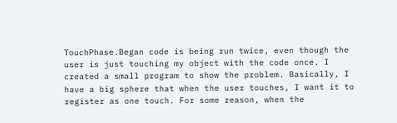TouchPhase.Began code is being run twice, even though the user is just touching my object with the code once. I created a small program to show the problem. Basically, I have a big sphere that when the user touches, I want it to register as one touch. For some reason, when the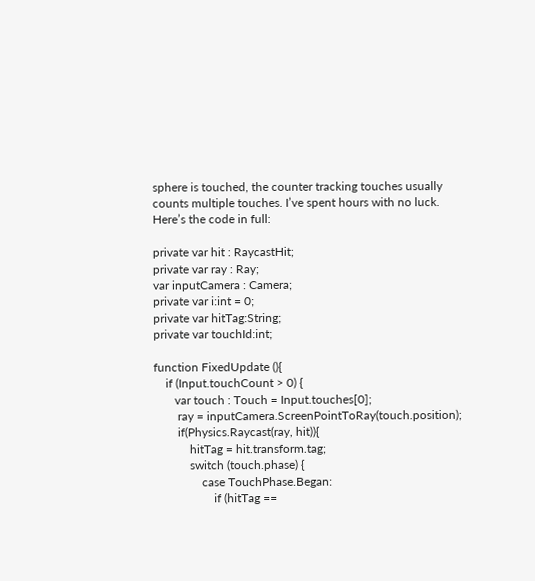sphere is touched, the counter tracking touches usually counts multiple touches. I’ve spent hours with no luck. Here’s the code in full:

private var hit : RaycastHit;
private var ray : Ray;
var inputCamera : Camera;
private var i:int = 0;
private var hitTag:String;
private var touchId:int;

function FixedUpdate (){
    if (Input.touchCount > 0) {
       var touch : Touch = Input.touches[0];
        ray = inputCamera.ScreenPointToRay(touch.position);
        if(Physics.Raycast(ray, hit)){
            hitTag = hit.transform.tag;
            switch (touch.phase) {
                case TouchPhase.Began:
                    if (hitTag ==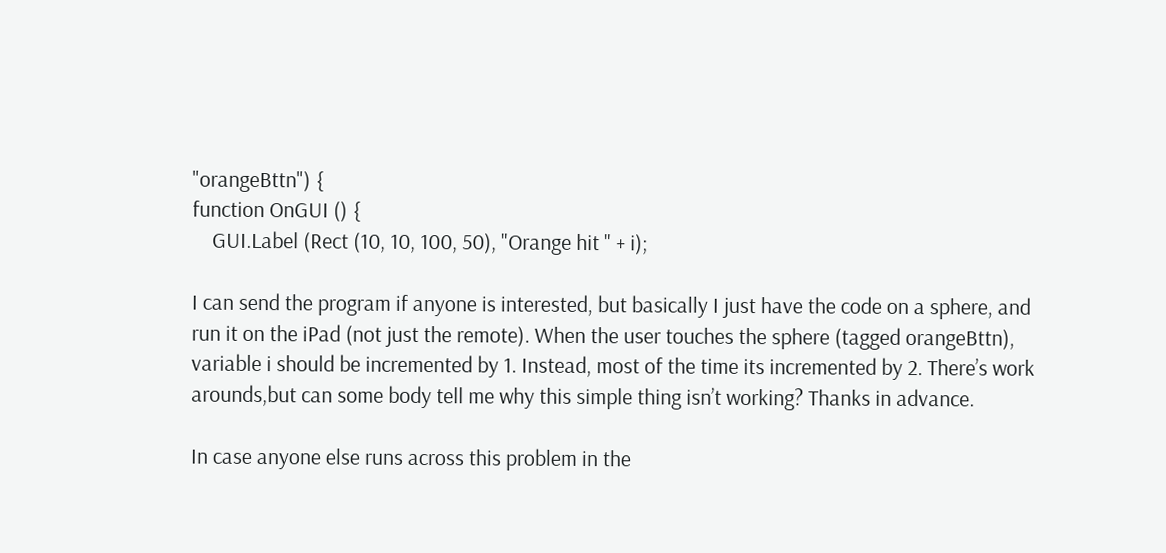"orangeBttn") {
function OnGUI () {
    GUI.Label (Rect (10, 10, 100, 50), "Orange hit " + i);

I can send the program if anyone is interested, but basically I just have the code on a sphere, and run it on the iPad (not just the remote). When the user touches the sphere (tagged orangeBttn), variable i should be incremented by 1. Instead, most of the time its incremented by 2. There’s work arounds,but can some body tell me why this simple thing isn’t working? Thanks in advance.

In case anyone else runs across this problem in the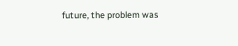future, the problem was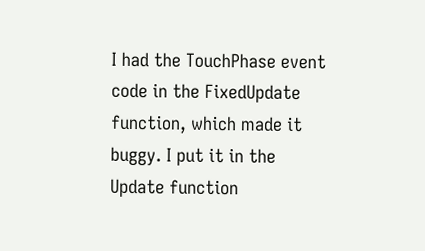I had the TouchPhase event code in the FixedUpdate function, which made it buggy. I put it in the Update function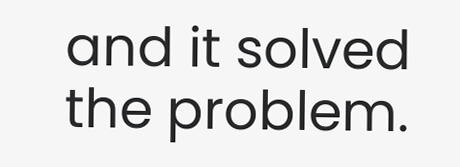and it solved the problem.